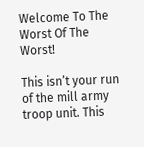Welcome To The Worst Of The Worst!

This isn’t your run of the mill army troop unit. This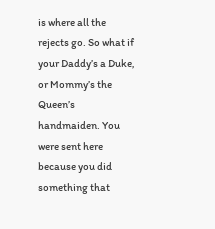is where all the rejects go. So what if your Daddy’s a Duke, or Mommy’s the Queen’s handmaiden. You were sent here because you did something that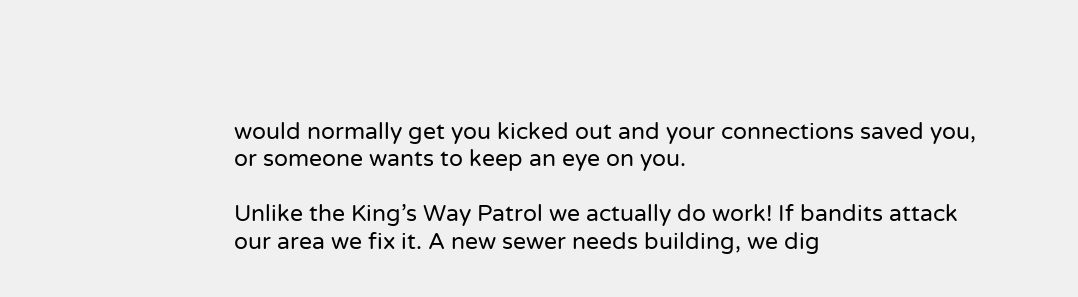would normally get you kicked out and your connections saved you, or someone wants to keep an eye on you.

Unlike the King’s Way Patrol we actually do work! If bandits attack our area we fix it. A new sewer needs building, we dig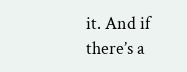it. And if there’s a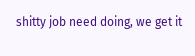shitty job need doing, we get it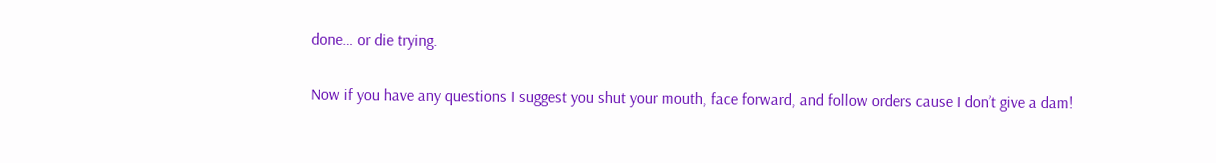done… or die trying.

Now if you have any questions I suggest you shut your mouth, face forward, and follow orders cause I don’t give a dam!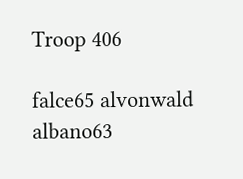Troop 406

falce65 alvonwald albano63